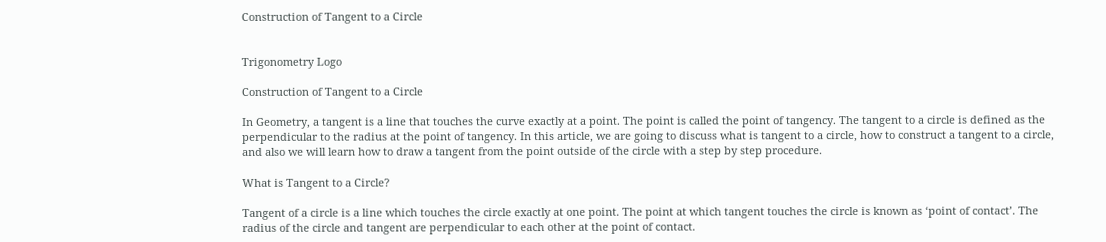Construction of Tangent to a Circle


Trigonometry Logo

Construction of Tangent to a Circle

In Geometry, a tangent is a line that touches the curve exactly at a point. The point is called the point of tangency. The tangent to a circle is defined as the perpendicular to the radius at the point of tangency. In this article, we are going to discuss what is tangent to a circle, how to construct a tangent to a circle, and also we will learn how to draw a tangent from the point outside of the circle with a step by step procedure.

What is Tangent to a Circle?

Tangent of a circle is a line which touches the circle exactly at one point. The point at which tangent touches the circle is known as ‘point of contact’. The radius of the circle and tangent are perpendicular to each other at the point of contact.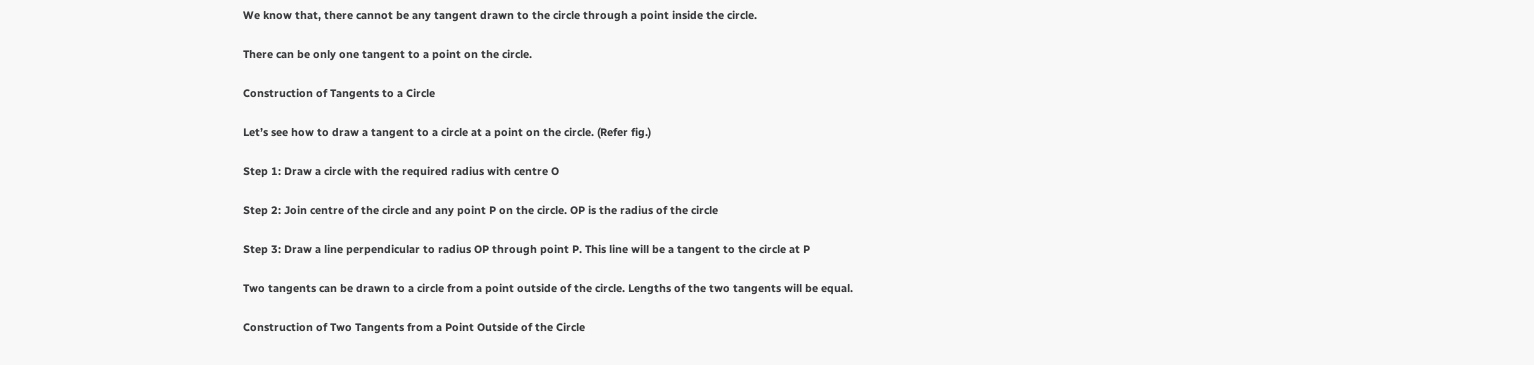We know that, there cannot be any tangent drawn to the circle through a point inside the circle.

There can be only one tangent to a point on the circle.

Construction of Tangents to a Circle

Let’s see how to draw a tangent to a circle at a point on the circle. (Refer fig.)

Step 1: Draw a circle with the required radius with centre O

Step 2: Join centre of the circle and any point P on the circle. OP is the radius of the circle

Step 3: Draw a line perpendicular to radius OP through point P. This line will be a tangent to the circle at P

Two tangents can be drawn to a circle from a point outside of the circle. Lengths of the two tangents will be equal.

Construction of Two Tangents from a Point Outside of the Circle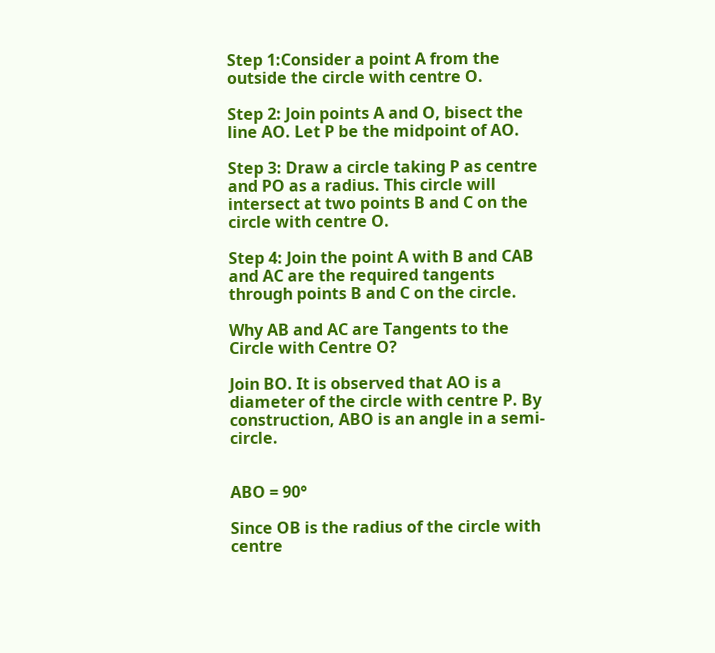Step 1:Consider a point A from the outside the circle with centre O.

Step 2: Join points A and O, bisect the line AO. Let P be the midpoint of AO.

Step 3: Draw a circle taking P as centre and PO as a radius. This circle will intersect at two points B and C on the circle with centre O.

Step 4: Join the point A with B and CAB and AC are the required tangents through points B and C on the circle.

Why AB and AC are Tangents to the Circle with Centre O?

Join BO. It is observed that AO is a diameter of the circle with centre P. By construction, ABO is an angle in a semi-circle.


ABO = 90°

Since OB is the radius of the circle with centre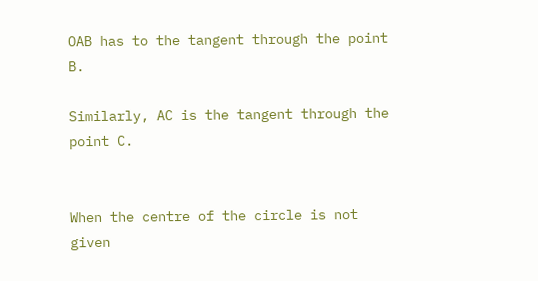OAB has to the tangent through the point B.

Similarly, AC is the tangent through the point C.


When the centre of the circle is not given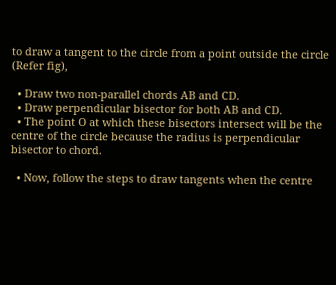to draw a tangent to the circle from a point outside the circle (Refer fig),

  • Draw two non-parallel chords AB and CD.
  • Draw perpendicular bisector for both AB and CD.
  • The point O at which these bisectors intersect will be the centre of the circle because the radius is perpendicular bisector to chord.

  • Now, follow the steps to draw tangents when the centre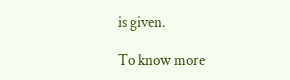is given.

To know more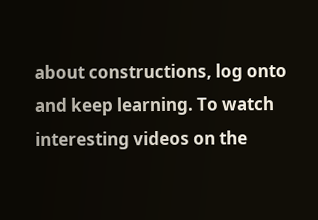about constructions, log onto and keep learning. To watch interesting videos on the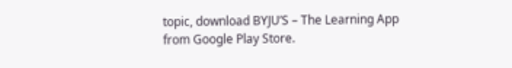topic, download BYJU’S – The Learning App from Google Play Store.